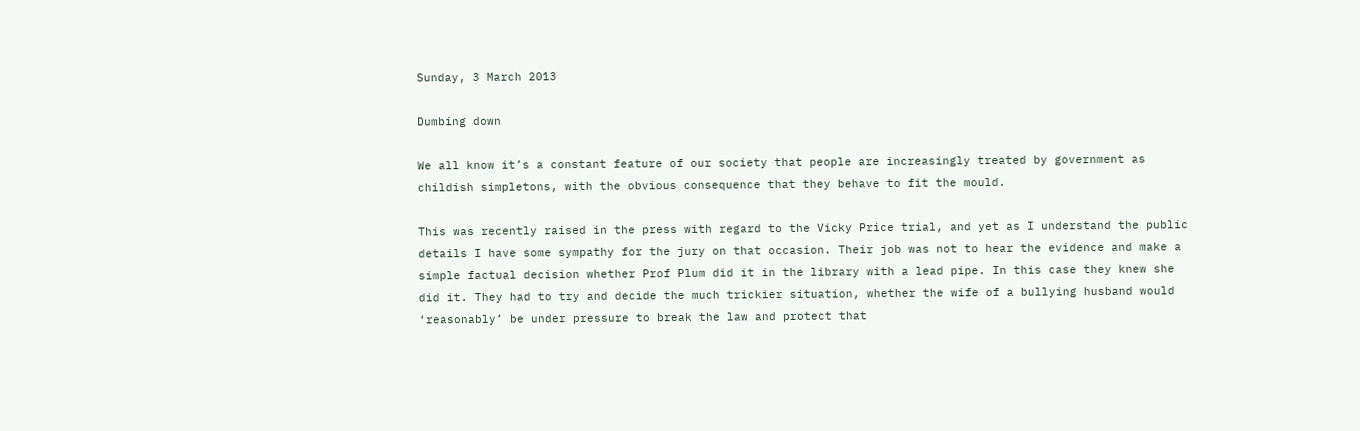Sunday, 3 March 2013

Dumbing down

We all know it’s a constant feature of our society that people are increasingly treated by government as childish simpletons, with the obvious consequence that they behave to fit the mould.

This was recently raised in the press with regard to the Vicky Price trial, and yet as I understand the public details I have some sympathy for the jury on that occasion. Their job was not to hear the evidence and make a simple factual decision whether Prof Plum did it in the library with a lead pipe. In this case they knew she did it. They had to try and decide the much trickier situation, whether the wife of a bullying husband would ‘reasonably’ be under pressure to break the law and protect that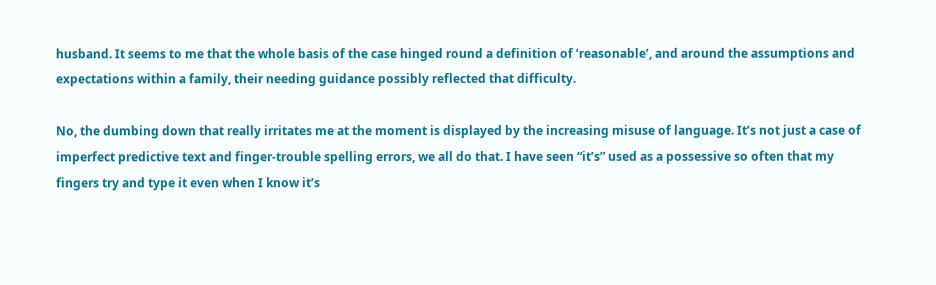husband. It seems to me that the whole basis of the case hinged round a definition of ‘reasonable’, and around the assumptions and expectations within a family, their needing guidance possibly reflected that difficulty.

No, the dumbing down that really irritates me at the moment is displayed by the increasing misuse of language. It’s not just a case of imperfect predictive text and finger-trouble spelling errors, we all do that. I have seen “it’s” used as a possessive so often that my fingers try and type it even when I know it’s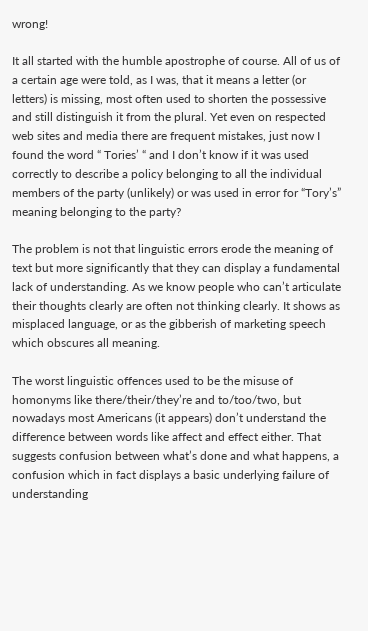wrong!

It all started with the humble apostrophe of course. All of us of a certain age were told, as I was, that it means a letter (or letters) is missing, most often used to shorten the possessive and still distinguish it from the plural. Yet even on respected web sites and media there are frequent mistakes, just now I found the word “ Tories’ “ and I don’t know if it was used correctly to describe a policy belonging to all the individual members of the party (unlikely) or was used in error for “Tory’s” meaning belonging to the party?

The problem is not that linguistic errors erode the meaning of text but more significantly that they can display a fundamental lack of understanding. As we know people who can’t articulate their thoughts clearly are often not thinking clearly. It shows as misplaced language, or as the gibberish of marketing speech which obscures all meaning.

The worst linguistic offences used to be the misuse of homonyms like there/their/they’re and to/too/two, but nowadays most Americans (it appears) don’t understand the difference between words like affect and effect either. That suggests confusion between what’s done and what happens, a confusion which in fact displays a basic underlying failure of understanding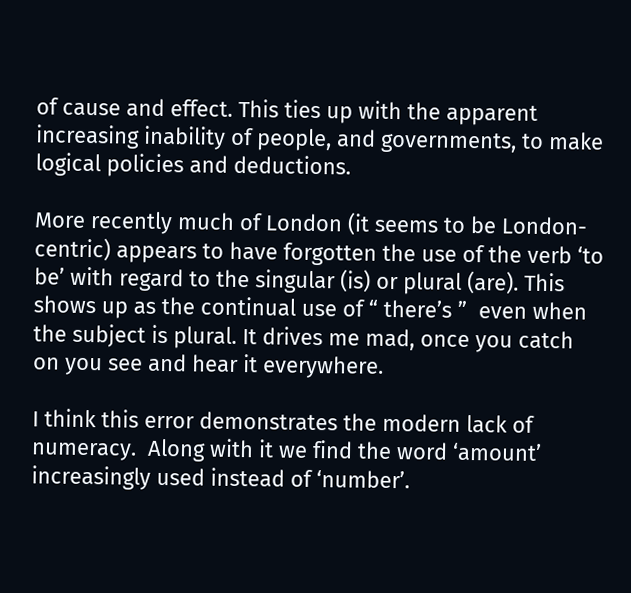of cause and effect. This ties up with the apparent increasing inability of people, and governments, to make logical policies and deductions.

More recently much of London (it seems to be London-centric) appears to have forgotten the use of the verb ‘to be’ with regard to the singular (is) or plural (are). This shows up as the continual use of “ there’s ”  even when the subject is plural. It drives me mad, once you catch on you see and hear it everywhere.

I think this error demonstrates the modern lack of numeracy.  Along with it we find the word ‘amount’ increasingly used instead of ‘number’.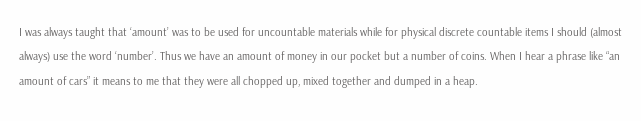I was always taught that ‘amount’ was to be used for uncountable materials while for physical discrete countable items I should (almost always) use the word ‘number’. Thus we have an amount of money in our pocket but a number of coins. When I hear a phrase like “an amount of cars” it means to me that they were all chopped up, mixed together and dumped in a heap.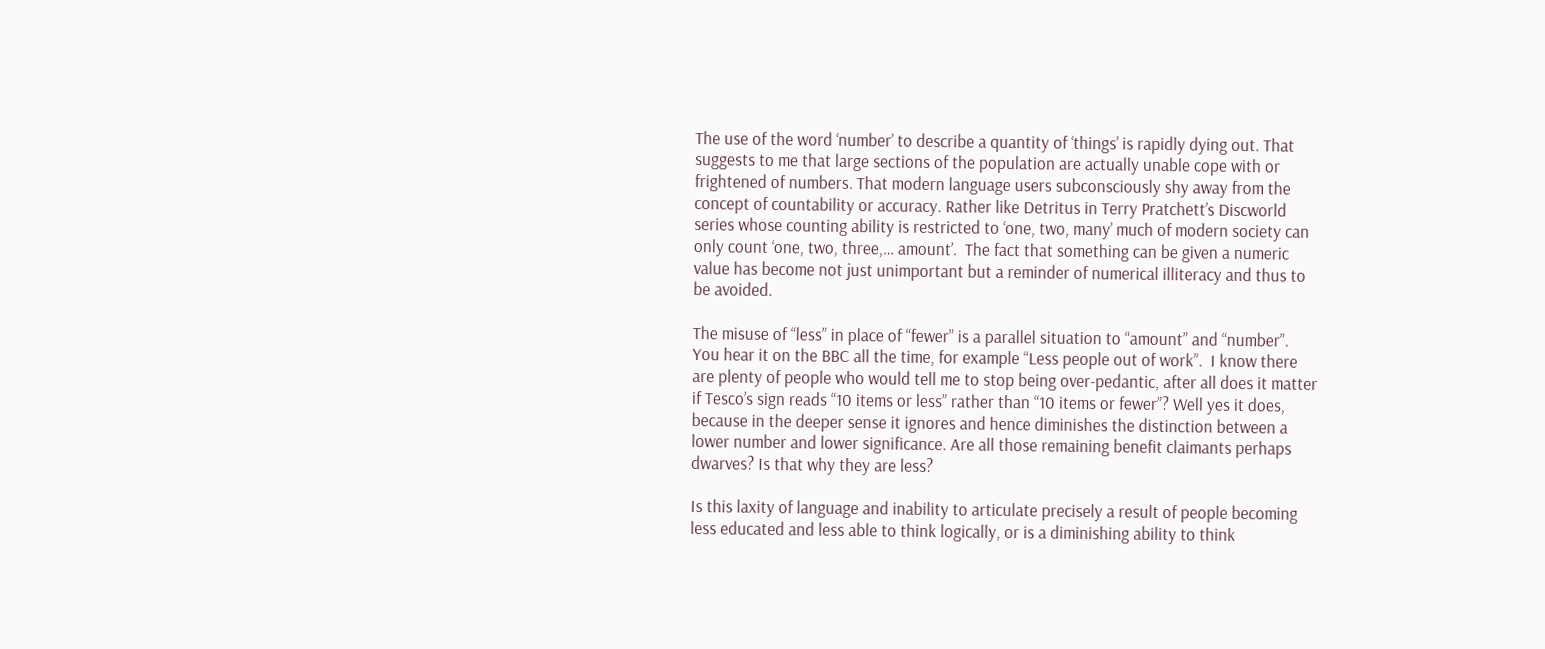The use of the word ‘number’ to describe a quantity of ‘things’ is rapidly dying out. That suggests to me that large sections of the population are actually unable cope with or frightened of numbers. That modern language users subconsciously shy away from the concept of countability or accuracy. Rather like Detritus in Terry Pratchett’s Discworld series whose counting ability is restricted to ‘one, two, many’ much of modern society can only count ‘one, two, three,… amount’.  The fact that something can be given a numeric value has become not just unimportant but a reminder of numerical illiteracy and thus to be avoided.

The misuse of “less” in place of “fewer” is a parallel situation to “amount” and “number”.  You hear it on the BBC all the time, for example “Less people out of work”.  I know there are plenty of people who would tell me to stop being over-pedantic, after all does it matter if Tesco’s sign reads “10 items or less” rather than “10 items or fewer”? Well yes it does, because in the deeper sense it ignores and hence diminishes the distinction between a lower number and lower significance. Are all those remaining benefit claimants perhaps dwarves? Is that why they are less?

Is this laxity of language and inability to articulate precisely a result of people becoming less educated and less able to think logically, or is a diminishing ability to think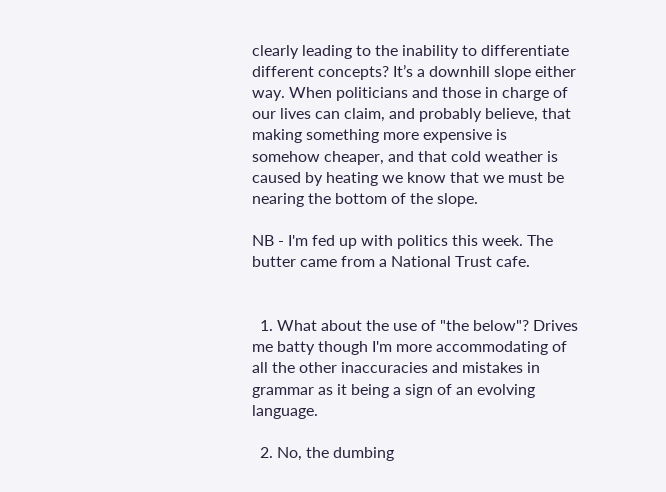clearly leading to the inability to differentiate different concepts? It’s a downhill slope either way. When politicians and those in charge of our lives can claim, and probably believe, that making something more expensive is somehow cheaper, and that cold weather is caused by heating we know that we must be nearing the bottom of the slope.

NB - I'm fed up with politics this week. The butter came from a National Trust cafe.


  1. What about the use of "the below"? Drives me batty though I'm more accommodating of all the other inaccuracies and mistakes in grammar as it being a sign of an evolving language.

  2. No, the dumbing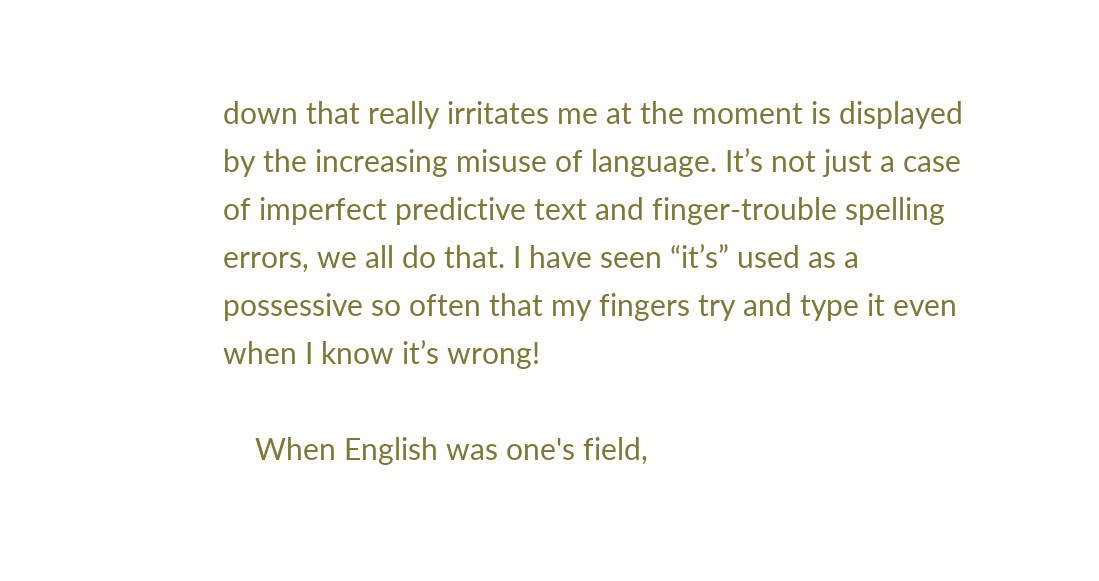down that really irritates me at the moment is displayed by the increasing misuse of language. It’s not just a case of imperfect predictive text and finger-trouble spelling errors, we all do that. I have seen “it’s” used as a possessive so often that my fingers try and type it even when I know it’s wrong!

    When English was one's field,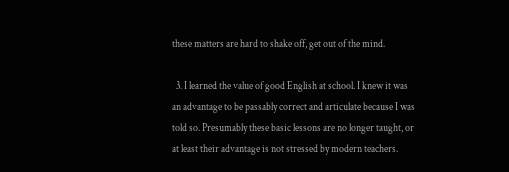these matters are hard to shake off, get out of the mind.

  3. I learned the value of good English at school. I knew it was an advantage to be passably correct and articulate because I was told so. Presumably these basic lessons are no longer taught, or at least their advantage is not stressed by modern teachers.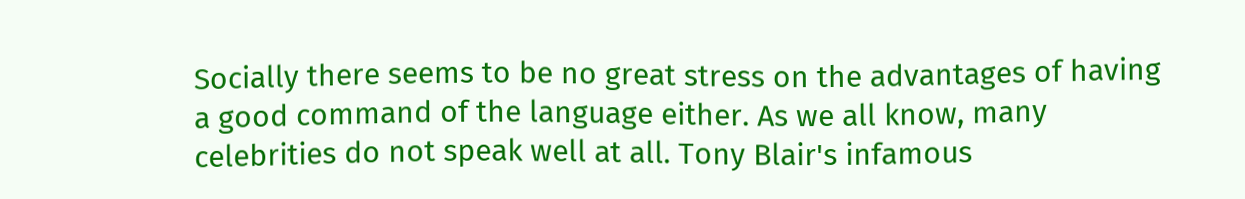Socially there seems to be no great stress on the advantages of having a good command of the language either. As we all know, many celebrities do not speak well at all. Tony Blair's infamous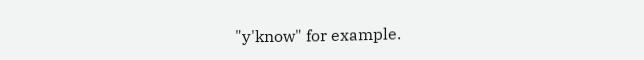"y'know" for example.